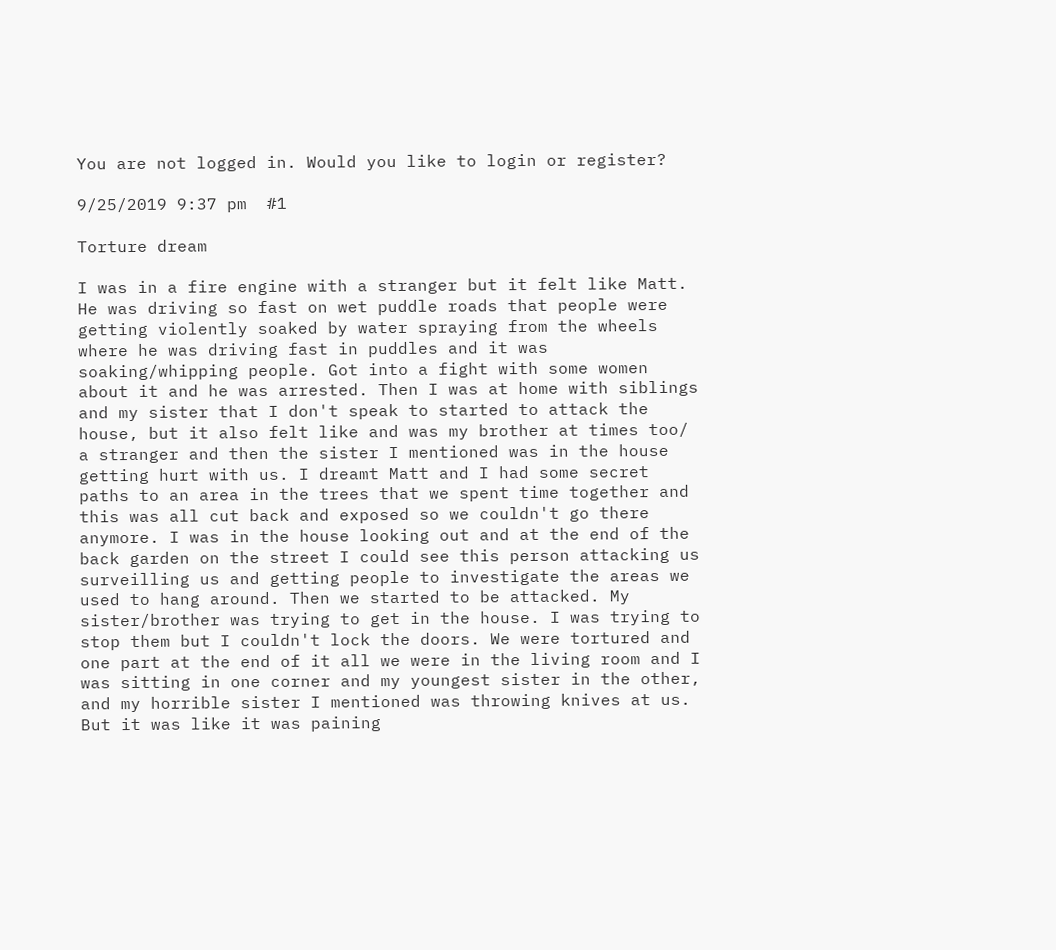You are not logged in. Would you like to login or register?

9/25/2019 9:37 pm  #1

Torture dream

I was in a fire engine with a stranger but it felt like Matt. He was driving so fast on wet puddle roads that people were getting violently soaked by water spraying from the wheels where he was driving fast in puddles and it was soaking/whipping people. Got into a fight with some women about it and he was arrested. Then I was at home with siblings and my sister that I don't speak to started to attack the house, but it also felt like and was my brother at times too/ a stranger and then the sister I mentioned was in the house getting hurt with us. I dreamt Matt and I had some secret paths to an area in the trees that we spent time together and this was all cut back and exposed so we couldn't go there anymore. I was in the house looking out and at the end of the back garden on the street I could see this person attacking us surveilling us and getting people to investigate the areas we used to hang around. Then we started to be attacked. My sister/brother was trying to get in the house. I was trying to stop them but I couldn't lock the doors. We were tortured and one part at the end of it all we were in the living room and I was sitting in one corner and my youngest sister in the other, and my horrible sister I mentioned was throwing knives at us. But it was like it was paining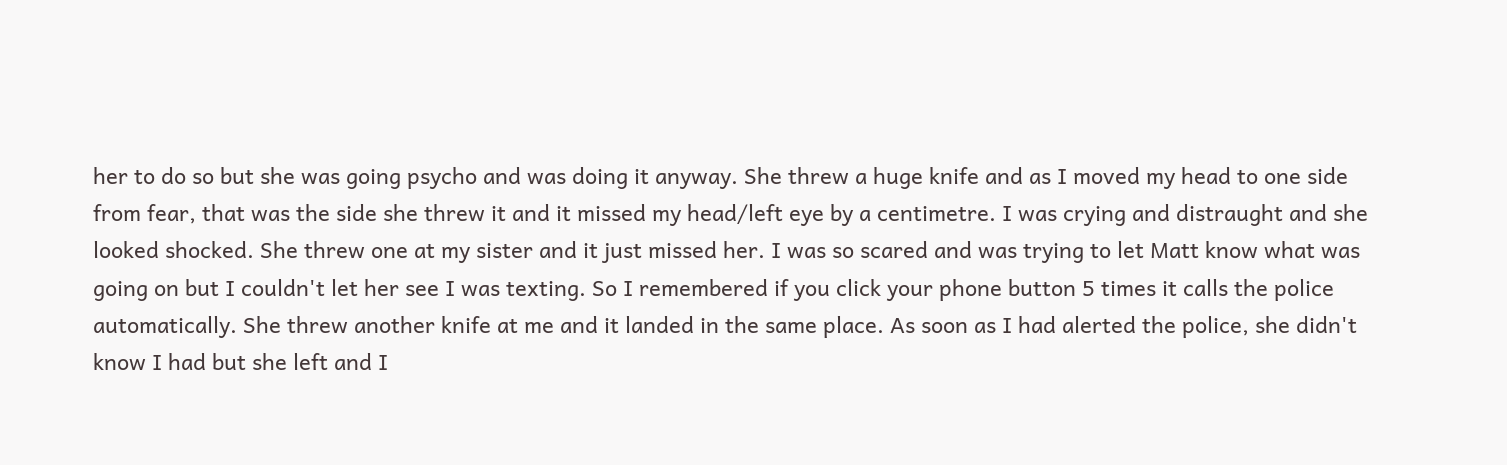her to do so but she was going psycho and was doing it anyway. She threw a huge knife and as I moved my head to one side from fear, that was the side she threw it and it missed my head/left eye by a centimetre. I was crying and distraught and she looked shocked. She threw one at my sister and it just missed her. I was so scared and was trying to let Matt know what was going on but I couldn't let her see I was texting. So I remembered if you click your phone button 5 times it calls the police automatically. She threw another knife at me and it landed in the same place. As soon as I had alerted the police, she didn't know I had but she left and I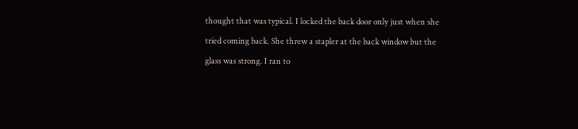thought that was typical. I locked the back door only just when she tried coming back. She threw a stapler at the back window but the glass was strong. I ran to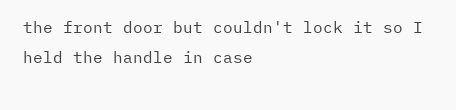the front door but couldn't lock it so I held the handle in case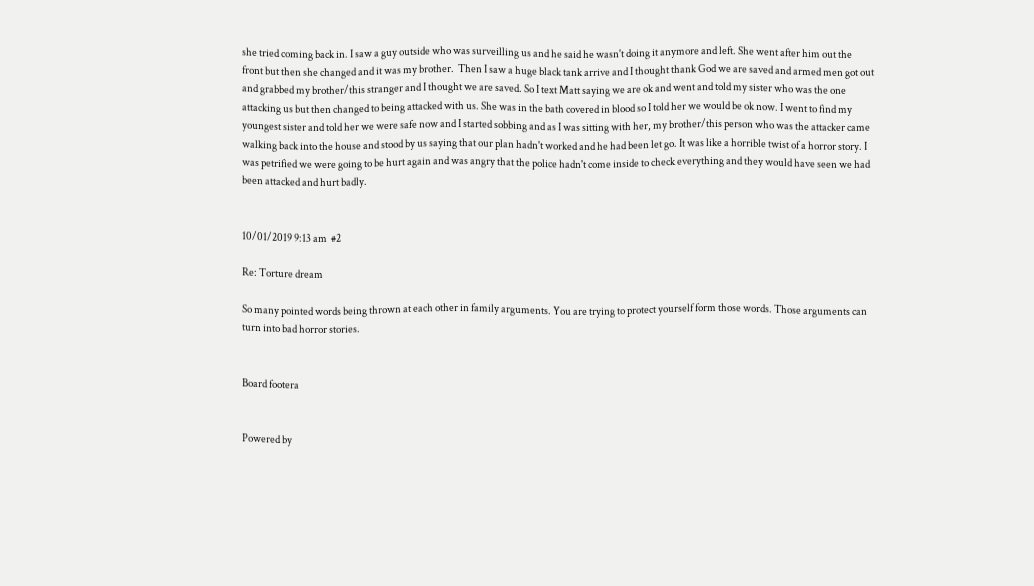she tried coming back in. I saw a guy outside who was surveilling us and he said he wasn't doing it anymore and left. She went after him out the front but then she changed and it was my brother.  Then I saw a huge black tank arrive and I thought thank God we are saved and armed men got out and grabbed my brother/this stranger and I thought we are saved. So I text Matt saying we are ok and went and told my sister who was the one attacking us but then changed to being attacked with us. She was in the bath covered in blood so I told her we would be ok now. I went to find my youngest sister and told her we were safe now and I started sobbing and as I was sitting with her, my brother/this person who was the attacker came walking back into the house and stood by us saying that our plan hadn't worked and he had been let go. It was like a horrible twist of a horror story. I was petrified we were going to be hurt again and was angry that the police hadn't come inside to check everything and they would have seen we had been attacked and hurt badly.


10/01/2019 9:13 am  #2

Re: Torture dream

So many pointed words being thrown at each other in family arguments. You are trying to protect yourself form those words. Those arguments can turn into bad horror stories.


Board footera


Powered by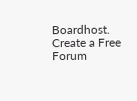Boardhost. Create a Free Forum